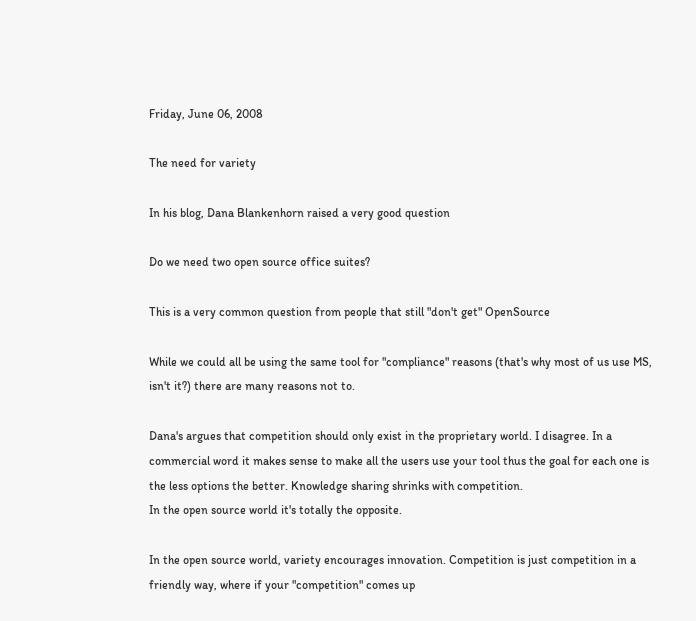Friday, June 06, 2008

The need for variety

In his blog, Dana Blankenhorn raised a very good question

Do we need two open source office suites?

This is a very common question from people that still "don't get" OpenSource

While we could all be using the same tool for "compliance" reasons (that's why most of us use MS, isn't it?) there are many reasons not to.

Dana's argues that competition should only exist in the proprietary world. I disagree. In a commercial word it makes sense to make all the users use your tool thus the goal for each one is the less options the better. Knowledge sharing shrinks with competition.
In the open source world it's totally the opposite.

In the open source world, variety encourages innovation. Competition is just competition in a friendly way, where if your "competition" comes up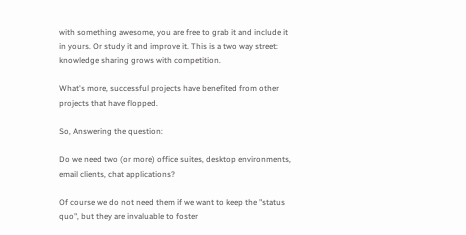with something awesome, you are free to grab it and include it in yours. Or study it and improve it. This is a two way street: knowledge sharing grows with competition.

What's more, successful projects have benefited from other projects that have flopped.

So, Answering the question:

Do we need two (or more) office suites, desktop environments, email clients, chat applications?

Of course we do not need them if we want to keep the "status quo", but they are invaluable to foster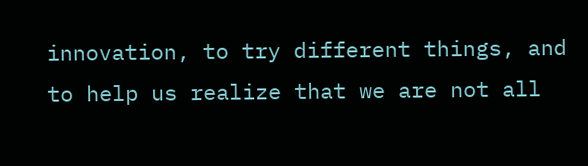innovation, to try different things, and to help us realize that we are not all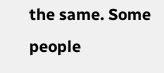the same. Some people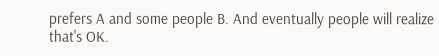prefers A and some people B. And eventually people will realize that's OK.